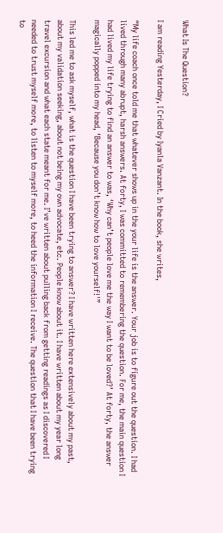What Is The Question?

I am reading Yesterday, I Cried by Iyanla Vanzant. In the book, she writes,

“My life coach once told me that whatever shows up in the your life is the answer. Your job is to figure out the question. I had lived through many abrupt, harsh answers. At forty, I was committed to remembering the question. For me, the main question I had lived my life trying to find an answer to was, ‘Why can’t people love me the way I want to be loved?’ At forty, the answer magically popped into my head, ‘Because you don’t know how to love yourself!'”

This led me to ask myself, what is the question I have been trying to answer? I have written here extensively about my past, about my validation seeking, about not being my own advocate, etc. People know about it. I have written about my year long travel excursion and what each state meant for me. I’ve written about pulling back from getting readings as I discovered I needed to trust myself more, to listen to myself more, to heed the information I receive. The question that I have been trying to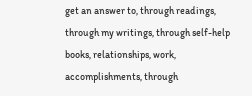get an answer to, through readings, through my writings, through self-help books, relationships, work, accomplishments, through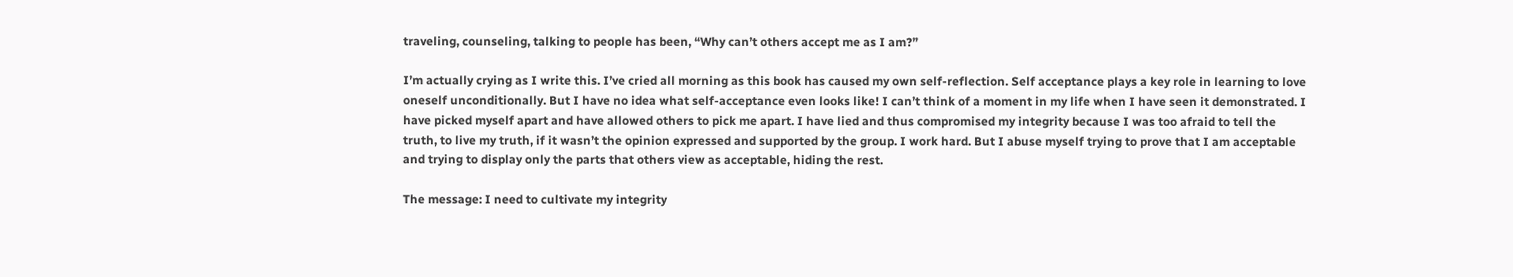traveling, counseling, talking to people has been, “Why can’t others accept me as I am?”

I’m actually crying as I write this. I’ve cried all morning as this book has caused my own self-reflection. Self acceptance plays a key role in learning to love oneself unconditionally. But I have no idea what self-acceptance even looks like! I can’t think of a moment in my life when I have seen it demonstrated. I have picked myself apart and have allowed others to pick me apart. I have lied and thus compromised my integrity because I was too afraid to tell the truth, to live my truth, if it wasn’t the opinion expressed and supported by the group. I work hard. But I abuse myself trying to prove that I am acceptable and trying to display only the parts that others view as acceptable, hiding the rest.

The message: I need to cultivate my integrity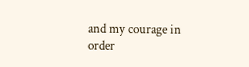and my courage in order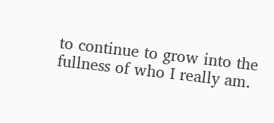to continue to grow into the fullness of who I really am.